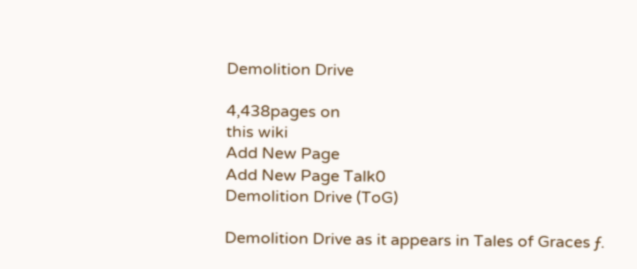Demolition Drive

4,438pages on
this wiki
Add New Page
Add New Page Talk0
Demolition Drive (ToG)

Demolition Drive as it appears in Tales of Graces ƒ.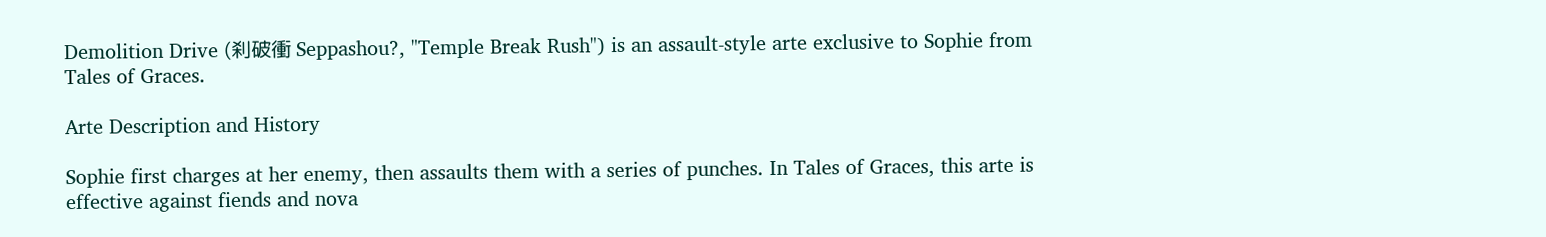Demolition Drive (刹破衝 Seppashou?, "Temple Break Rush") is an assault-style arte exclusive to Sophie from Tales of Graces.

Arte Description and History

Sophie first charges at her enemy, then assaults them with a series of punches. In Tales of Graces, this arte is effective against fiends and nova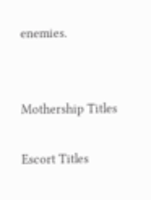enemies.


Mothership Titles

Escort Titles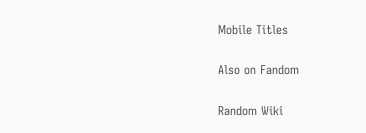Mobile Titles

Also on Fandom

Random Wiki